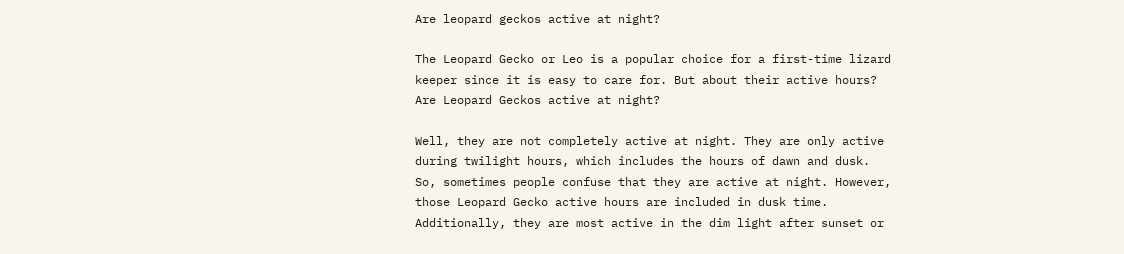Are leopard geckos active at night?

The Leopard Gecko or Leo is a popular choice for a first-time lizard keeper since it is easy to care for. But about their active hours? Are Leopard Geckos active at night?

Well, they are not completely active at night. They are only active during twilight hours, which includes the hours of dawn and dusk. So, sometimes people confuse that they are active at night. However, those Leopard Gecko active hours are included in dusk time. Additionally, they are most active in the dim light after sunset or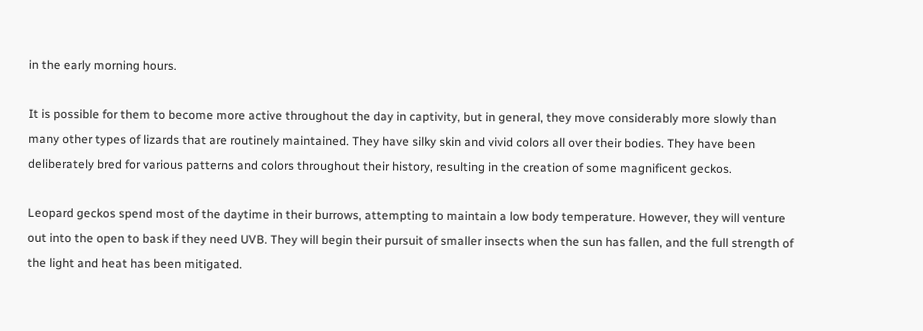in the early morning hours.

It is possible for them to become more active throughout the day in captivity, but in general, they move considerably more slowly than many other types of lizards that are routinely maintained. They have silky skin and vivid colors all over their bodies. They have been deliberately bred for various patterns and colors throughout their history, resulting in the creation of some magnificent geckos.

Leopard geckos spend most of the daytime in their burrows, attempting to maintain a low body temperature. However, they will venture out into the open to bask if they need UVB. They will begin their pursuit of smaller insects when the sun has fallen, and the full strength of the light and heat has been mitigated.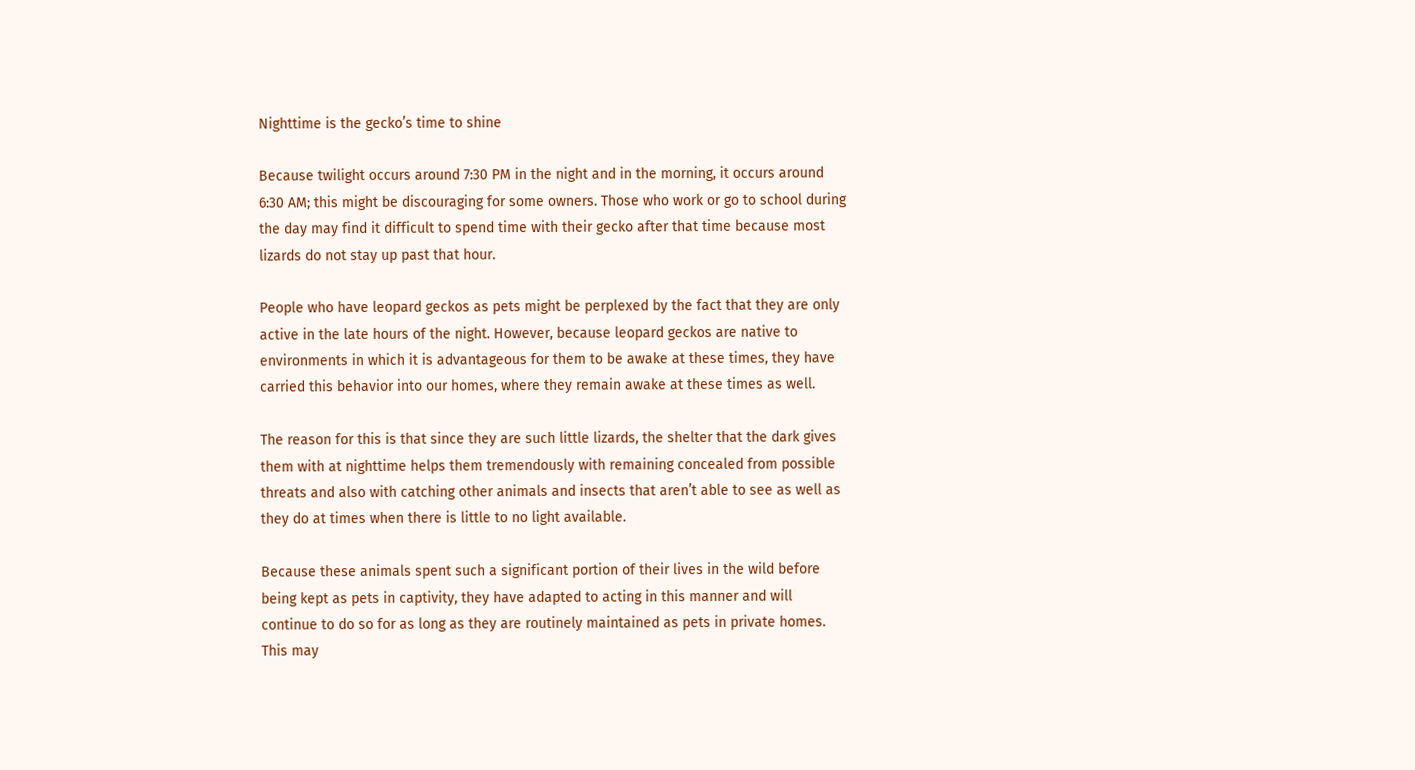Nighttime is the gecko’s time to shine

Because twilight occurs around 7:30 PM in the night and in the morning, it occurs around 6:30 AM; this might be discouraging for some owners. Those who work or go to school during the day may find it difficult to spend time with their gecko after that time because most lizards do not stay up past that hour.

People who have leopard geckos as pets might be perplexed by the fact that they are only active in the late hours of the night. However, because leopard geckos are native to environments in which it is advantageous for them to be awake at these times, they have carried this behavior into our homes, where they remain awake at these times as well.

The reason for this is that since they are such little lizards, the shelter that the dark gives them with at nighttime helps them tremendously with remaining concealed from possible threats and also with catching other animals and insects that aren’t able to see as well as they do at times when there is little to no light available.

Because these animals spent such a significant portion of their lives in the wild before being kept as pets in captivity, they have adapted to acting in this manner and will continue to do so for as long as they are routinely maintained as pets in private homes. This may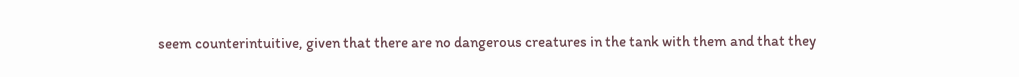seem counterintuitive, given that there are no dangerous creatures in the tank with them and that they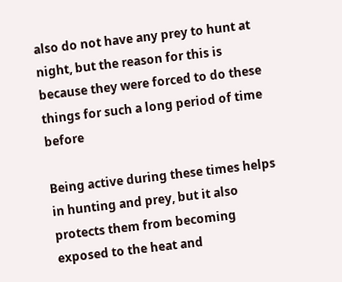also do not have any prey to hunt at night, but the reason for this is because they were forced to do these things for such a long period of time before

Being active during these times helps in hunting and prey, but it also protects them from becoming exposed to the heat and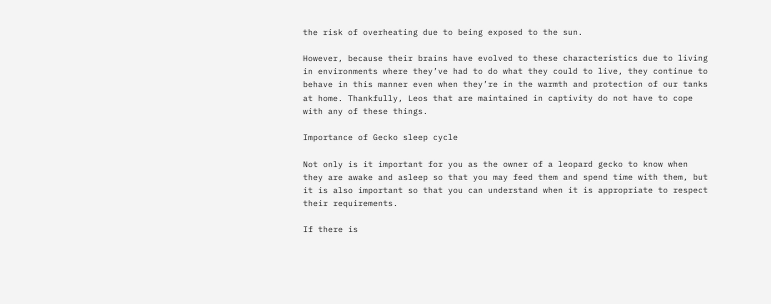the risk of overheating due to being exposed to the sun.

However, because their brains have evolved to these characteristics due to living in environments where they’ve had to do what they could to live, they continue to behave in this manner even when they’re in the warmth and protection of our tanks at home. Thankfully, Leos that are maintained in captivity do not have to cope with any of these things.

Importance of Gecko sleep cycle

Not only is it important for you as the owner of a leopard gecko to know when they are awake and asleep so that you may feed them and spend time with them, but it is also important so that you can understand when it is appropriate to respect their requirements.

If there is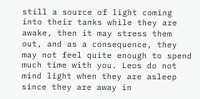still a source of light coming into their tanks while they are awake, then it may stress them out, and as a consequence, they may not feel quite enough to spend much time with you. Leos do not mind light when they are asleep since they are away in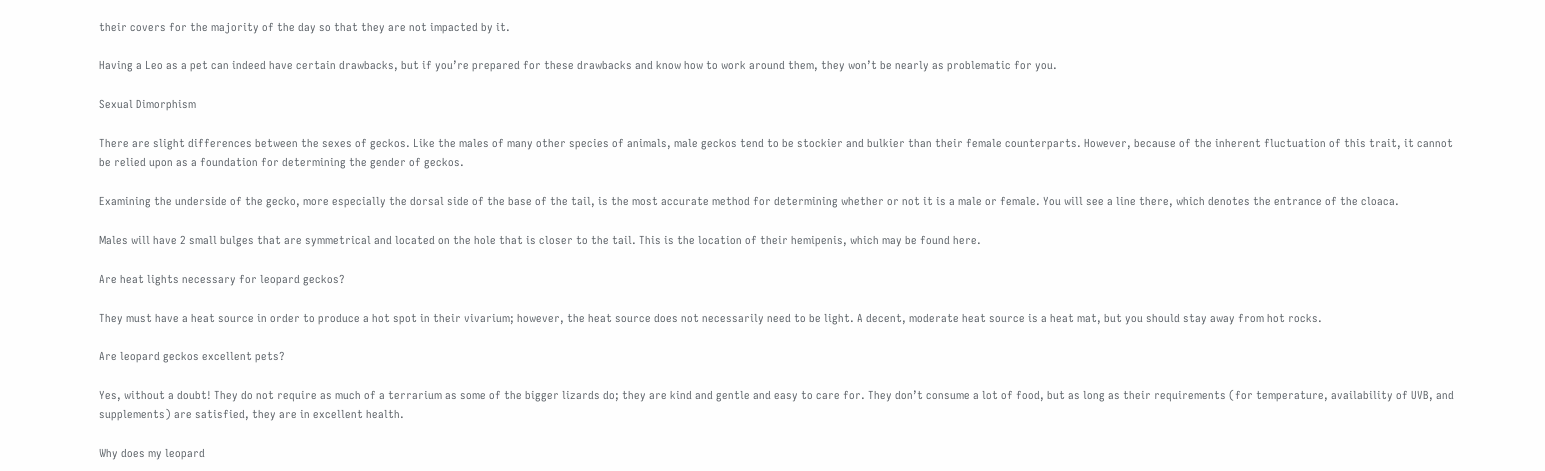their covers for the majority of the day so that they are not impacted by it.

Having a Leo as a pet can indeed have certain drawbacks, but if you’re prepared for these drawbacks and know how to work around them, they won’t be nearly as problematic for you.

Sexual Dimorphism

There are slight differences between the sexes of geckos. Like the males of many other species of animals, male geckos tend to be stockier and bulkier than their female counterparts. However, because of the inherent fluctuation of this trait, it cannot be relied upon as a foundation for determining the gender of geckos.

Examining the underside of the gecko, more especially the dorsal side of the base of the tail, is the most accurate method for determining whether or not it is a male or female. You will see a line there, which denotes the entrance of the cloaca.

Males will have 2 small bulges that are symmetrical and located on the hole that is closer to the tail. This is the location of their hemipenis, which may be found here.

Are heat lights necessary for leopard geckos?

They must have a heat source in order to produce a hot spot in their vivarium; however, the heat source does not necessarily need to be light. A decent, moderate heat source is a heat mat, but you should stay away from hot rocks.

Are leopard geckos excellent pets?

Yes, without a doubt! They do not require as much of a terrarium as some of the bigger lizards do; they are kind and gentle and easy to care for. They don’t consume a lot of food, but as long as their requirements (for temperature, availability of UVB, and supplements) are satisfied, they are in excellent health.

Why does my leopard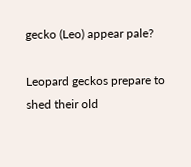gecko (Leo) appear pale?

Leopard geckos prepare to shed their old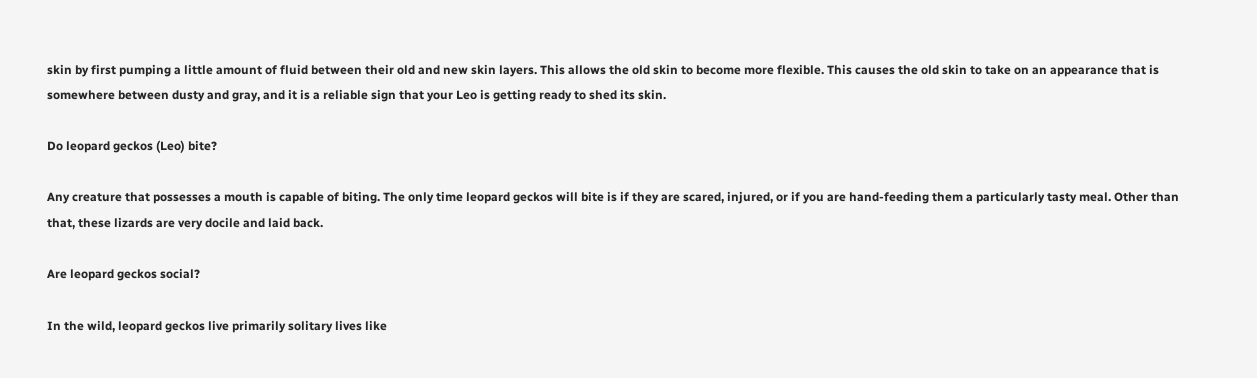skin by first pumping a little amount of fluid between their old and new skin layers. This allows the old skin to become more flexible. This causes the old skin to take on an appearance that is somewhere between dusty and gray, and it is a reliable sign that your Leo is getting ready to shed its skin.

Do leopard geckos (Leo) bite?

Any creature that possesses a mouth is capable of biting. The only time leopard geckos will bite is if they are scared, injured, or if you are hand-feeding them a particularly tasty meal. Other than that, these lizards are very docile and laid back.

Are leopard geckos social?

In the wild, leopard geckos live primarily solitary lives like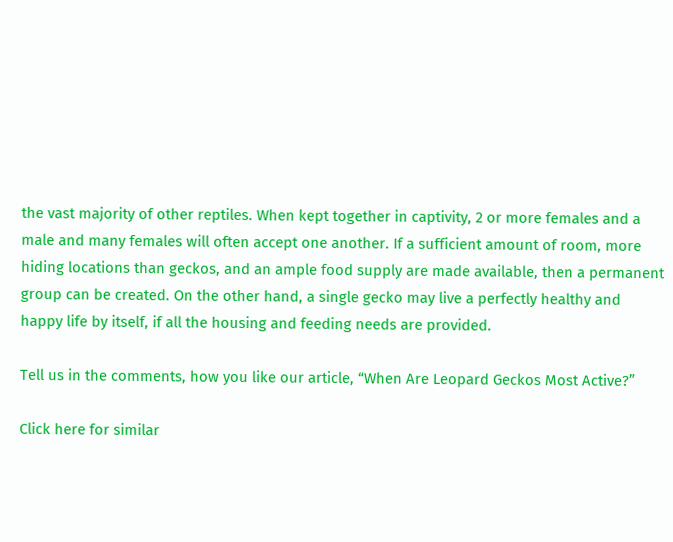the vast majority of other reptiles. When kept together in captivity, 2 or more females and a male and many females will often accept one another. If a sufficient amount of room, more hiding locations than geckos, and an ample food supply are made available, then a permanent group can be created. On the other hand, a single gecko may live a perfectly healthy and happy life by itself, if all the housing and feeding needs are provided.

Tell us in the comments, how you like our article, “When Are Leopard Geckos Most Active?”

Click here for similar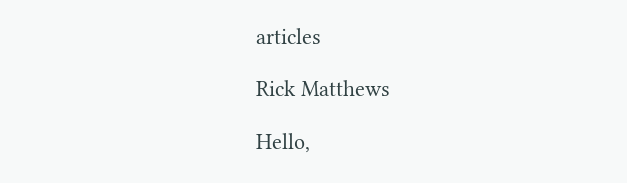articles

Rick Matthews

Hello,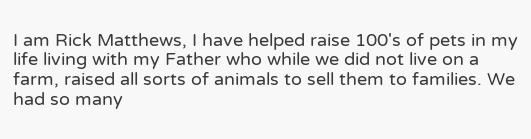I am Rick Matthews, I have helped raise 100's of pets in my life living with my Father who while we did not live on a farm, raised all sorts of animals to sell them to families. We had so many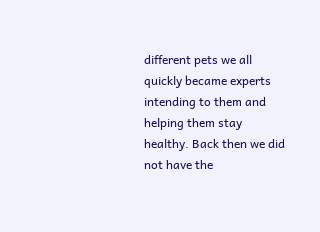different pets we all quickly became experts intending to them and helping them stay healthy. Back then we did not have the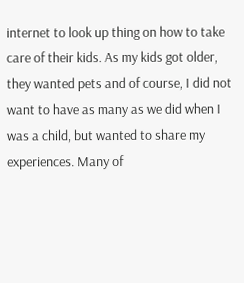internet to look up thing on how to take care of their kids. As my kids got older, they wanted pets and of course, I did not want to have as many as we did when I was a child, but wanted to share my experiences. Many of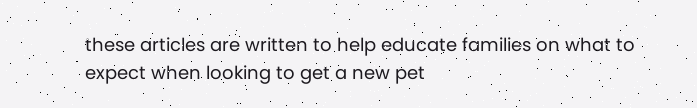these articles are written to help educate families on what to expect when looking to get a new pet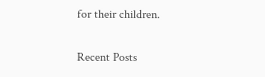for their children.

Recent Posts